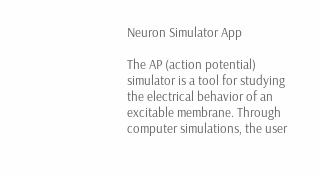Neuron Simulator App

The AP (action potential) simulator is a tool for studying the electrical behavior of an excitable membrane. Through computer simulations, the user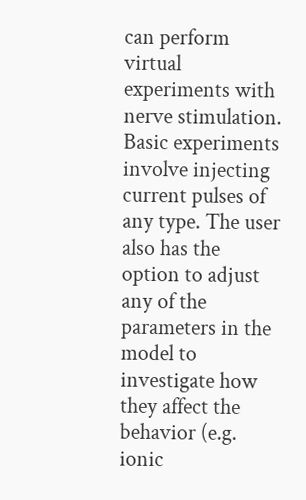can perform virtual experiments with nerve stimulation. Basic experiments involve injecting current pulses of any type. The user also has the option to adjust any of the parameters in the model to investigate how they affect the behavior (e.g. ionic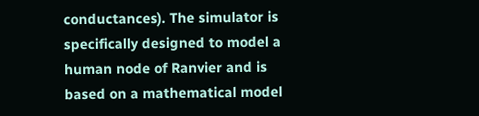conductances). The simulator is specifically designed to model a human node of Ranvier and is based on a mathematical model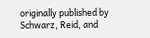originally published by Schwarz, Reid, and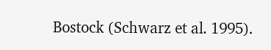Bostock (Schwarz et al. 1995).